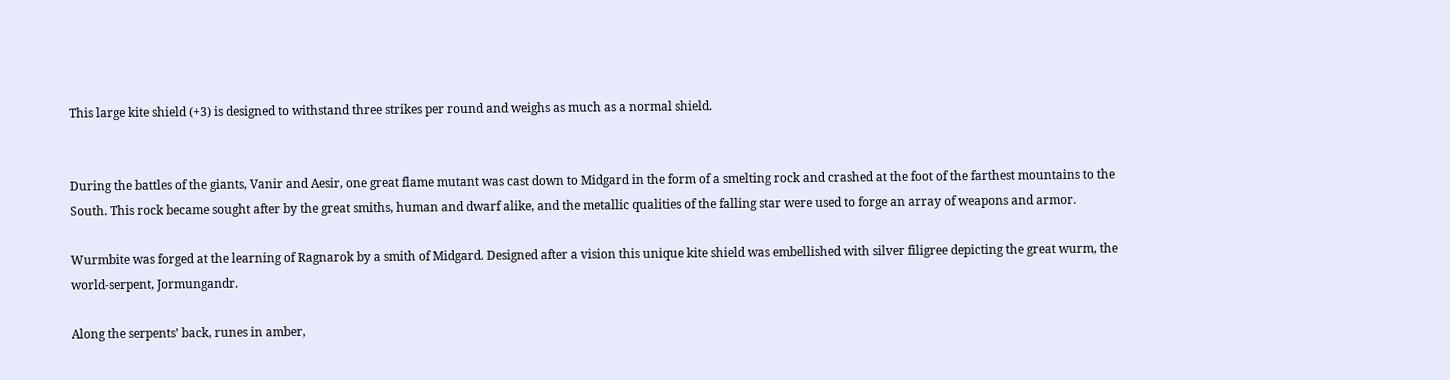This large kite shield (+3) is designed to withstand three strikes per round and weighs as much as a normal shield.


During the battles of the giants, Vanir and Aesir, one great flame mutant was cast down to Midgard in the form of a smelting rock and crashed at the foot of the farthest mountains to the South. This rock became sought after by the great smiths, human and dwarf alike, and the metallic qualities of the falling star were used to forge an array of weapons and armor.

Wurmbite was forged at the learning of Ragnarok by a smith of Midgard. Designed after a vision this unique kite shield was embellished with silver filigree depicting the great wurm, the world-serpent, Jormungandr.

Along the serpents’ back, runes in amber,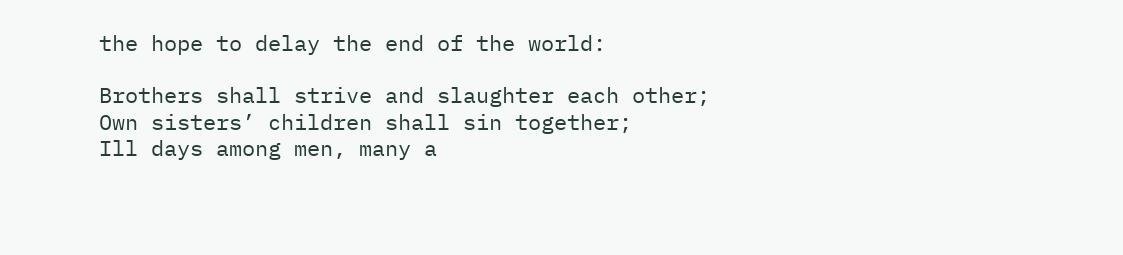the hope to delay the end of the world:

Brothers shall strive and slaughter each other;
Own sisters’ children shall sin together;
Ill days among men, many a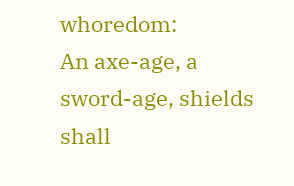whoredom:
An axe-age, a sword-age, shields shall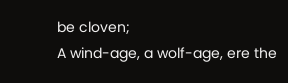be cloven;
A wind-age, a wolf-age, ere the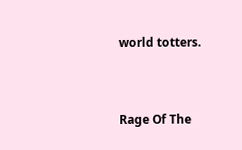world totters.


Rage Of The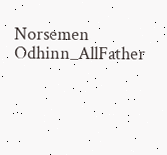Norsemen Odhinn_AllFather